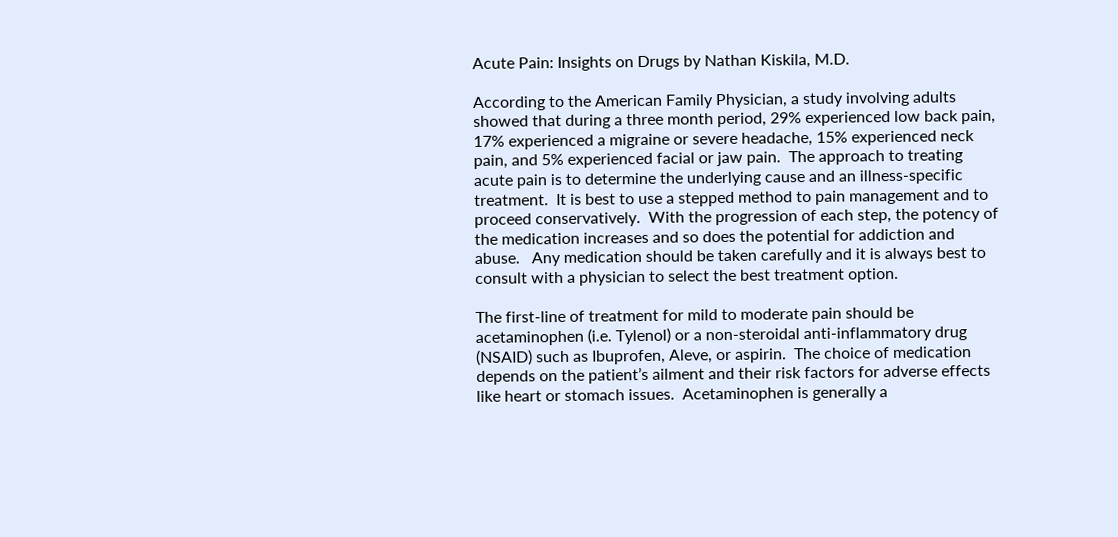Acute Pain: Insights on Drugs by Nathan Kiskila, M.D.

According to the American Family Physician, a study involving adults showed that during a three month period, 29% experienced low back pain, 17% experienced a migraine or severe headache, 15% experienced neck pain, and 5% experienced facial or jaw pain.  The approach to treating acute pain is to determine the underlying cause and an illness-specific treatment.  It is best to use a stepped method to pain management and to proceed conservatively.  With the progression of each step, the potency of the medication increases and so does the potential for addiction and abuse.   Any medication should be taken carefully and it is always best to consult with a physician to select the best treatment option.

The first-line of treatment for mild to moderate pain should be acetaminophen (i.e. Tylenol) or a non-steroidal anti-inflammatory drug (NSAID) such as Ibuprofen, Aleve, or aspirin.  The choice of medication depends on the patient’s ailment and their risk factors for adverse effects like heart or stomach issues.  Acetaminophen is generally a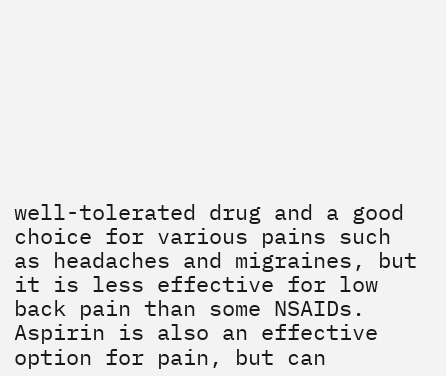well-tolerated drug and a good choice for various pains such as headaches and migraines, but it is less effective for low back pain than some NSAIDs.  Aspirin is also an effective option for pain, but can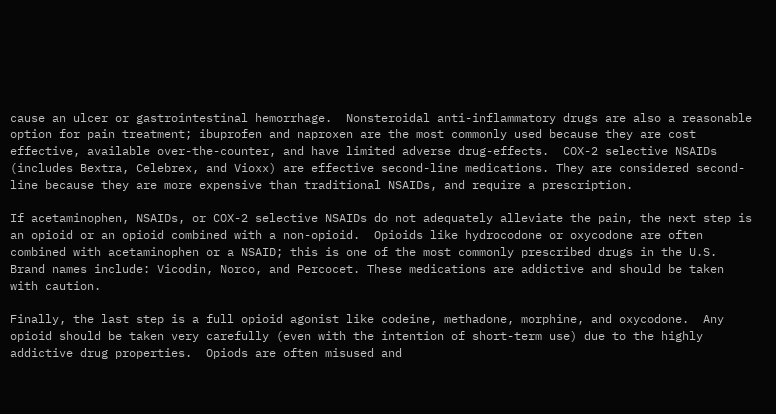cause an ulcer or gastrointestinal hemorrhage.  Nonsteroidal anti-inflammatory drugs are also a reasonable option for pain treatment; ibuprofen and naproxen are the most commonly used because they are cost effective, available over-the-counter, and have limited adverse drug-effects.  COX-2 selective NSAIDs (includes Bextra, Celebrex, and Vioxx) are effective second-line medications. They are considered second-line because they are more expensive than traditional NSAIDs, and require a prescription.

If acetaminophen, NSAIDs, or COX-2 selective NSAIDs do not adequately alleviate the pain, the next step is an opioid or an opioid combined with a non-opioid.  Opioids like hydrocodone or oxycodone are often combined with acetaminophen or a NSAID; this is one of the most commonly prescribed drugs in the U.S.  Brand names include: Vicodin, Norco, and Percocet. These medications are addictive and should be taken with caution.

Finally, the last step is a full opioid agonist like codeine, methadone, morphine, and oxycodone.  Any opioid should be taken very carefully (even with the intention of short-term use) due to the highly addictive drug properties.  Opiods are often misused and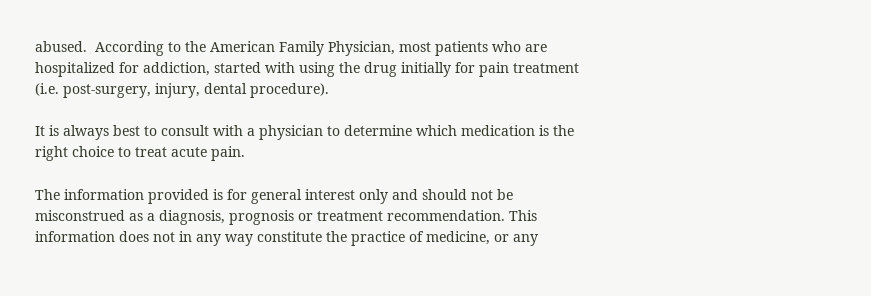abused.  According to the American Family Physician, most patients who are hospitalized for addiction, started with using the drug initially for pain treatment (i.e. post-surgery, injury, dental procedure).

It is always best to consult with a physician to determine which medication is the right choice to treat acute pain.

The information provided is for general interest only and should not be misconstrued as a diagnosis, prognosis or treatment recommendation. This information does not in any way constitute the practice of medicine, or any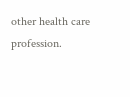other health care profession.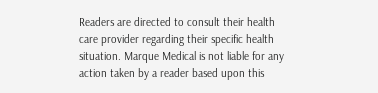Readers are directed to consult their health care provider regarding their specific health situation. Marque Medical is not liable for any action taken by a reader based upon this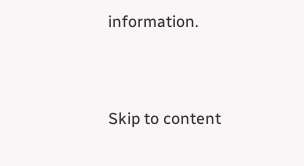information.



Skip to content